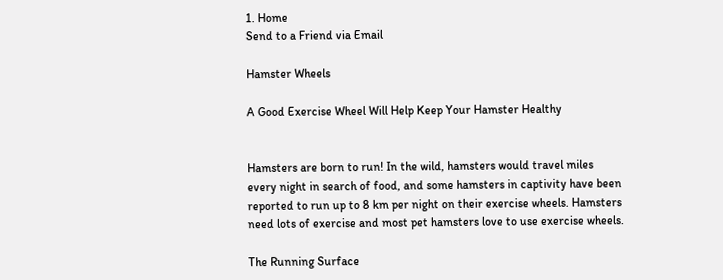1. Home
Send to a Friend via Email

Hamster Wheels

A Good Exercise Wheel Will Help Keep Your Hamster Healthy


Hamsters are born to run! In the wild, hamsters would travel miles every night in search of food, and some hamsters in captivity have been reported to run up to 8 km per night on their exercise wheels. Hamsters need lots of exercise and most pet hamsters love to use exercise wheels.

The Running Surface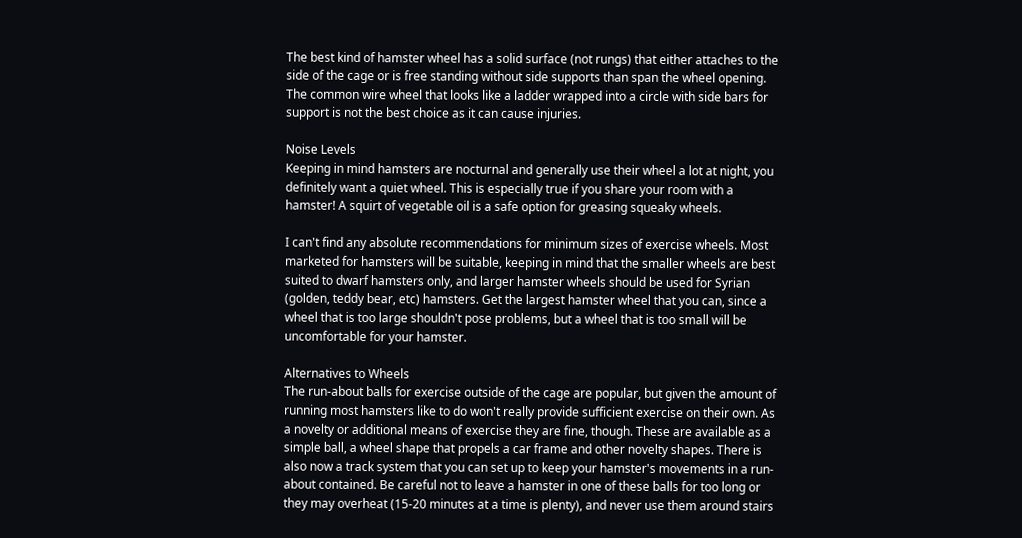The best kind of hamster wheel has a solid surface (not rungs) that either attaches to the side of the cage or is free standing without side supports than span the wheel opening. The common wire wheel that looks like a ladder wrapped into a circle with side bars for support is not the best choice as it can cause injuries.

Noise Levels
Keeping in mind hamsters are nocturnal and generally use their wheel a lot at night, you definitely want a quiet wheel. This is especially true if you share your room with a hamster! A squirt of vegetable oil is a safe option for greasing squeaky wheels.

I can't find any absolute recommendations for minimum sizes of exercise wheels. Most marketed for hamsters will be suitable, keeping in mind that the smaller wheels are best suited to dwarf hamsters only, and larger hamster wheels should be used for Syrian (golden, teddy bear, etc) hamsters. Get the largest hamster wheel that you can, since a wheel that is too large shouldn't pose problems, but a wheel that is too small will be uncomfortable for your hamster.

Alternatives to Wheels
The run-about balls for exercise outside of the cage are popular, but given the amount of running most hamsters like to do won't really provide sufficient exercise on their own. As a novelty or additional means of exercise they are fine, though. These are available as a simple ball, a wheel shape that propels a car frame and other novelty shapes. There is also now a track system that you can set up to keep your hamster's movements in a run-about contained. Be careful not to leave a hamster in one of these balls for too long or they may overheat (15-20 minutes at a time is plenty), and never use them around stairs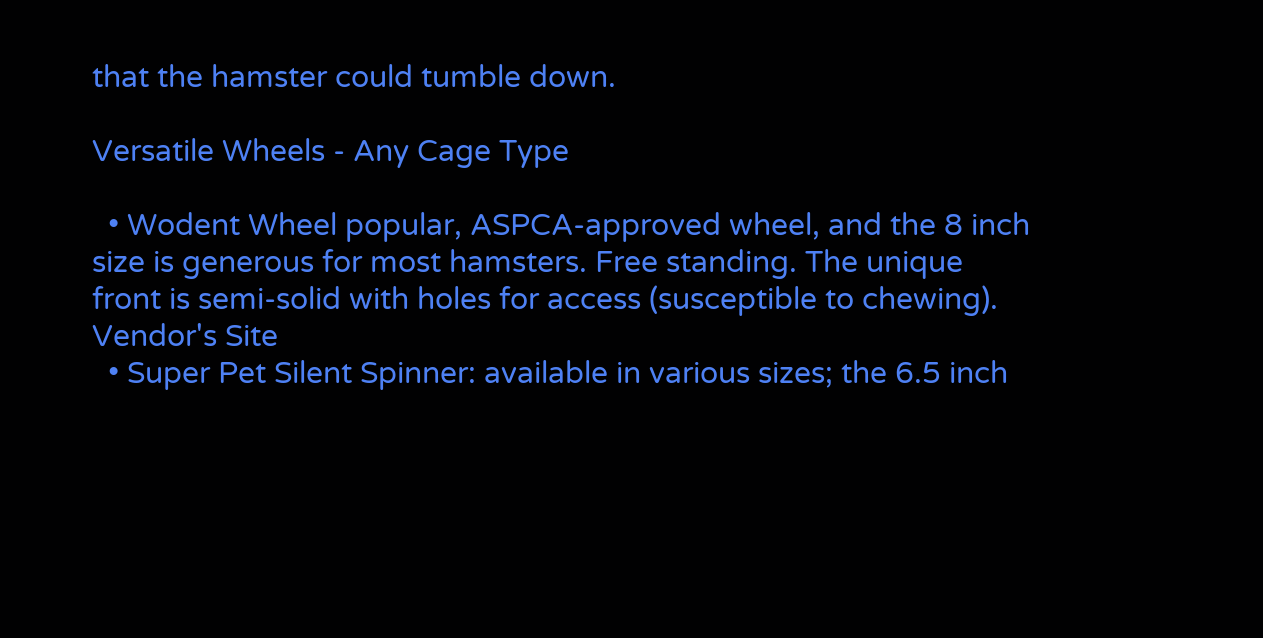that the hamster could tumble down.

Versatile Wheels - Any Cage Type

  • Wodent Wheel popular, ASPCA-approved wheel, and the 8 inch size is generous for most hamsters. Free standing. The unique front is semi-solid with holes for access (susceptible to chewing). Vendor's Site
  • Super Pet Silent Spinner: available in various sizes; the 6.5 inch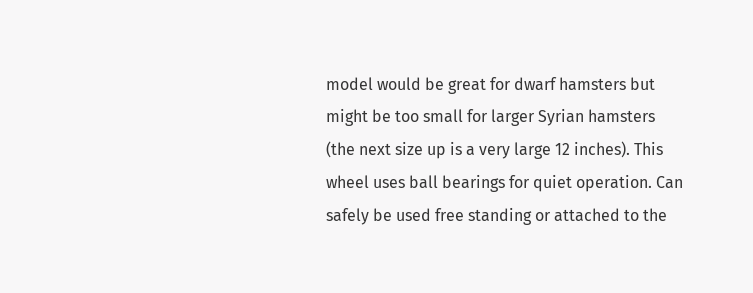model would be great for dwarf hamsters but might be too small for larger Syrian hamsters (the next size up is a very large 12 inches). This wheel uses ball bearings for quiet operation. Can safely be used free standing or attached to the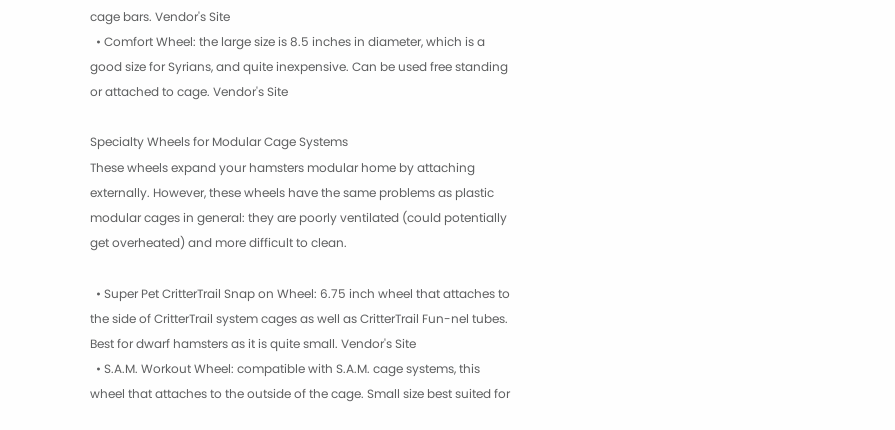cage bars. Vendor's Site
  • Comfort Wheel: the large size is 8.5 inches in diameter, which is a good size for Syrians, and quite inexpensive. Can be used free standing or attached to cage. Vendor's Site

Specialty Wheels for Modular Cage Systems
These wheels expand your hamsters modular home by attaching externally. However, these wheels have the same problems as plastic modular cages in general: they are poorly ventilated (could potentially get overheated) and more difficult to clean.

  • Super Pet CritterTrail Snap on Wheel: 6.75 inch wheel that attaches to the side of CritterTrail system cages as well as CritterTrail Fun-nel tubes. Best for dwarf hamsters as it is quite small. Vendor's Site
  • S.A.M. Workout Wheel: compatible with S.A.M. cage systems, this wheel that attaches to the outside of the cage. Small size best suited for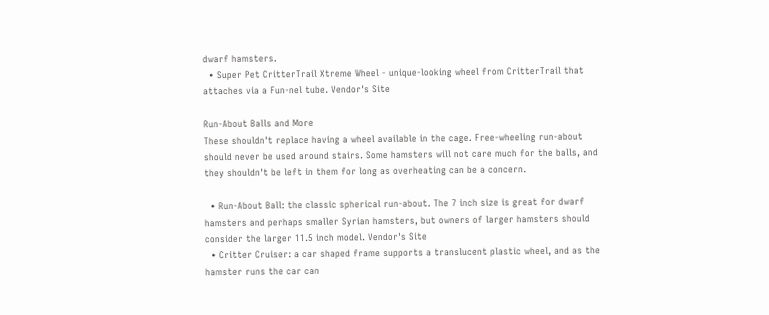dwarf hamsters.
  • Super Pet CritterTrail Xtreme Wheel - unique-looking wheel from CritterTrail that attaches via a Fun-nel tube. Vendor's Site

Run-About Balls and More
These shouldn't replace having a wheel available in the cage. Free-wheeling run-about should never be used around stairs. Some hamsters will not care much for the balls, and they shouldn't be left in them for long as overheating can be a concern.

  • Run-About Ball: the classic spherical run-about. The 7 inch size is great for dwarf hamsters and perhaps smaller Syrian hamsters, but owners of larger hamsters should consider the larger 11.5 inch model. Vendor's Site
  • Critter Cruiser: a car shaped frame supports a translucent plastic wheel, and as the hamster runs the car can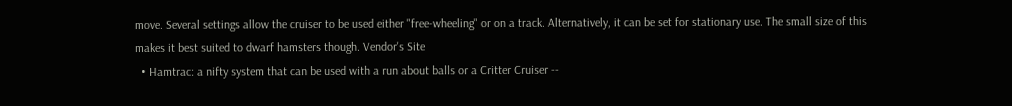move. Several settings allow the cruiser to be used either "free-wheeling" or on a track. Alternatively, it can be set for stationary use. The small size of this makes it best suited to dwarf hamsters though. Vendor's Site
  • Hamtrac: a nifty system that can be used with a run about balls or a Critter Cruiser --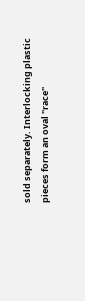sold separately. Interlocking plastic pieces form an oval "race"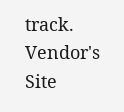track. Vendor's Site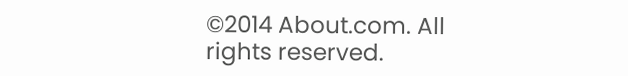©2014 About.com. All rights reserved.